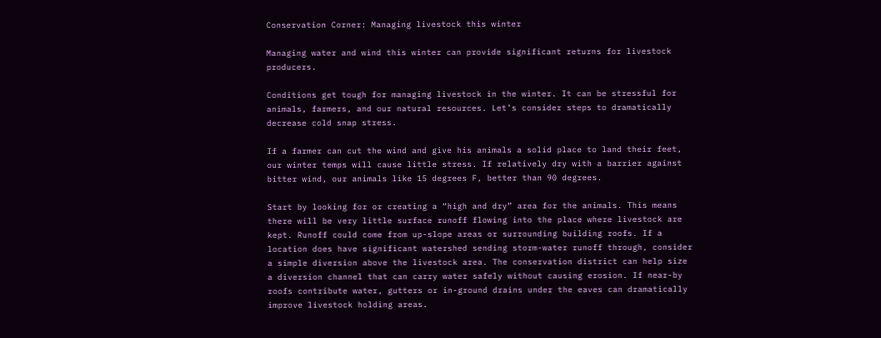Conservation Corner: Managing livestock this winter

Managing water and wind this winter can provide significant returns for livestock producers.

Conditions get tough for managing livestock in the winter. It can be stressful for animals, farmers, and our natural resources. Let’s consider steps to dramatically decrease cold snap stress.

If a farmer can cut the wind and give his animals a solid place to land their feet, our winter temps will cause little stress. If relatively dry with a barrier against bitter wind, our animals like 15 degrees F, better than 90 degrees.

Start by looking for or creating a “high and dry” area for the animals. This means there will be very little surface runoff flowing into the place where livestock are kept. Runoff could come from up-slope areas or surrounding building roofs. If a location does have significant watershed sending storm-water runoff through, consider a simple diversion above the livestock area. The conservation district can help size a diversion channel that can carry water safely without causing erosion. If near-by roofs contribute water, gutters or in-ground drains under the eaves can dramatically improve livestock holding areas.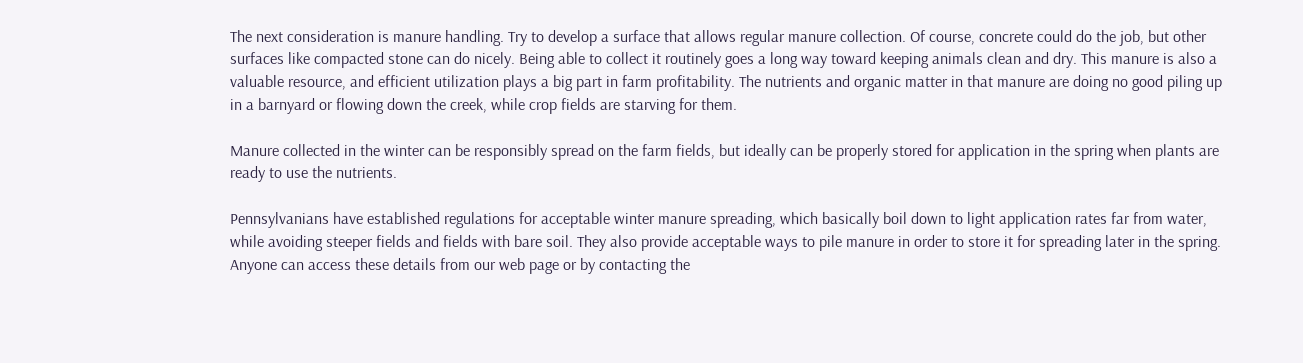The next consideration is manure handling. Try to develop a surface that allows regular manure collection. Of course, concrete could do the job, but other surfaces like compacted stone can do nicely. Being able to collect it routinely goes a long way toward keeping animals clean and dry. This manure is also a valuable resource, and efficient utilization plays a big part in farm profitability. The nutrients and organic matter in that manure are doing no good piling up in a barnyard or flowing down the creek, while crop fields are starving for them.

Manure collected in the winter can be responsibly spread on the farm fields, but ideally can be properly stored for application in the spring when plants are ready to use the nutrients.

Pennsylvanians have established regulations for acceptable winter manure spreading, which basically boil down to light application rates far from water, while avoiding steeper fields and fields with bare soil. They also provide acceptable ways to pile manure in order to store it for spreading later in the spring. Anyone can access these details from our web page or by contacting the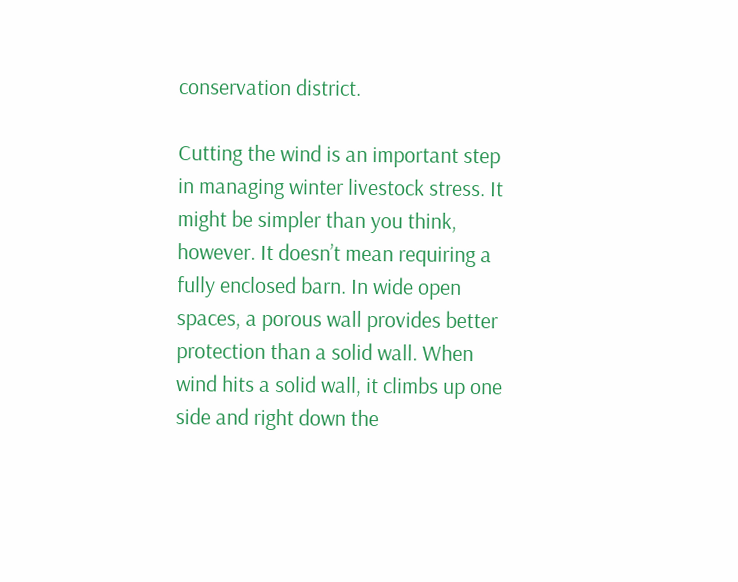conservation district.

Cutting the wind is an important step in managing winter livestock stress. It might be simpler than you think, however. It doesn’t mean requiring a fully enclosed barn. In wide open spaces, a porous wall provides better protection than a solid wall. When wind hits a solid wall, it climbs up one side and right down the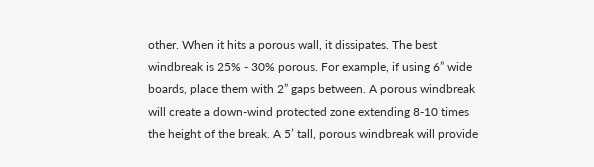other. When it hits a porous wall, it dissipates. The best windbreak is 25% - 30% porous. For example, if using 6” wide boards, place them with 2” gaps between. A porous windbreak will create a down-wind protected zone extending 8-10 times the height of the break. A 5’ tall, porous windbreak will provide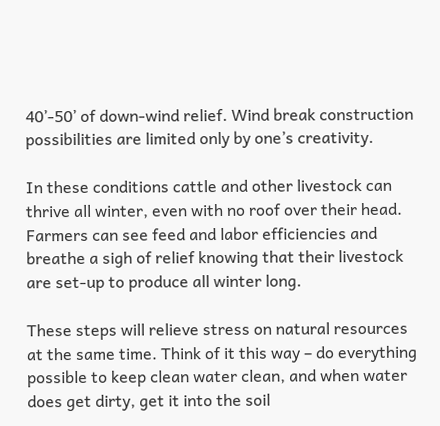40’-50’ of down-wind relief. Wind break construction possibilities are limited only by one’s creativity.

In these conditions cattle and other livestock can thrive all winter, even with no roof over their head. Farmers can see feed and labor efficiencies and breathe a sigh of relief knowing that their livestock are set-up to produce all winter long.

These steps will relieve stress on natural resources at the same time. Think of it this way – do everything possible to keep clean water clean, and when water does get dirty, get it into the soil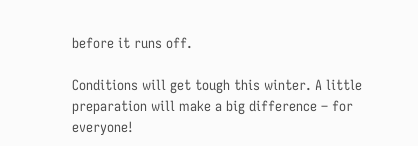before it runs off.

Conditions will get tough this winter. A little preparation will make a big difference – for everyone!